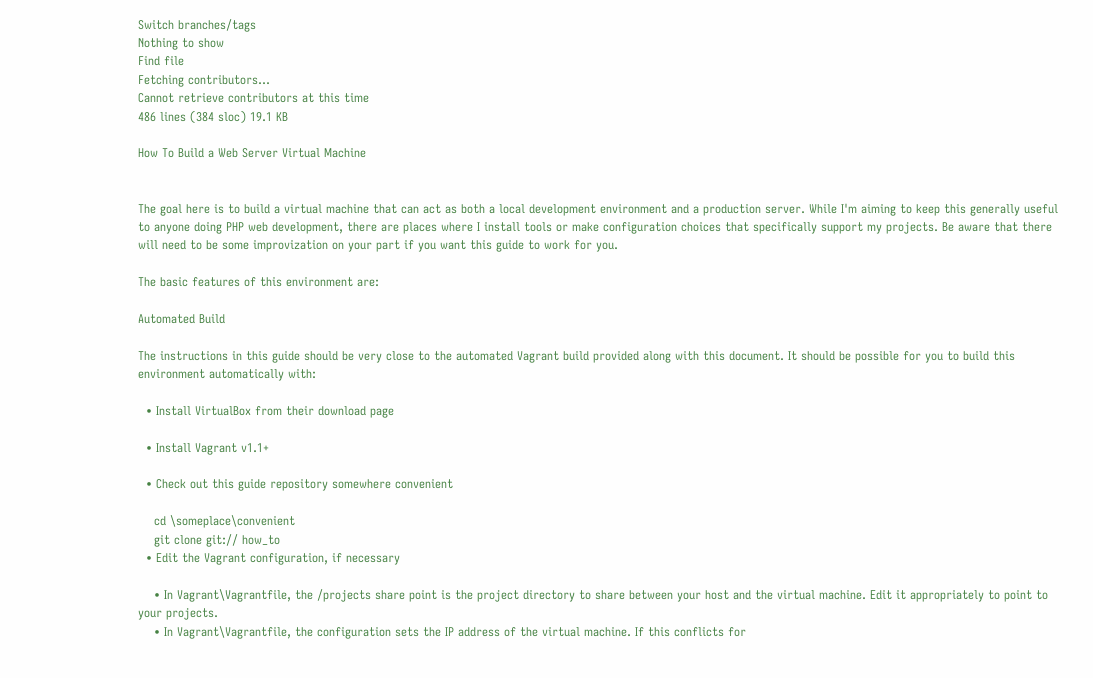Switch branches/tags
Nothing to show
Find file
Fetching contributors…
Cannot retrieve contributors at this time
486 lines (384 sloc) 19.1 KB

How To Build a Web Server Virtual Machine


The goal here is to build a virtual machine that can act as both a local development environment and a production server. While I'm aiming to keep this generally useful to anyone doing PHP web development, there are places where I install tools or make configuration choices that specifically support my projects. Be aware that there will need to be some improvization on your part if you want this guide to work for you.

The basic features of this environment are:

Automated Build

The instructions in this guide should be very close to the automated Vagrant build provided along with this document. It should be possible for you to build this environment automatically with:

  • Install VirtualBox from their download page

  • Install Vagrant v1.1+

  • Check out this guide repository somewhere convenient

    cd \someplace\convenient
    git clone git:// how_to
  • Edit the Vagrant configuration, if necessary

    • In Vagrant\Vagrantfile, the /projects share point is the project directory to share between your host and the virtual machine. Edit it appropriately to point to your projects.
    • In Vagrant\Vagrantfile, the configuration sets the IP address of the virtual machine. If this conflicts for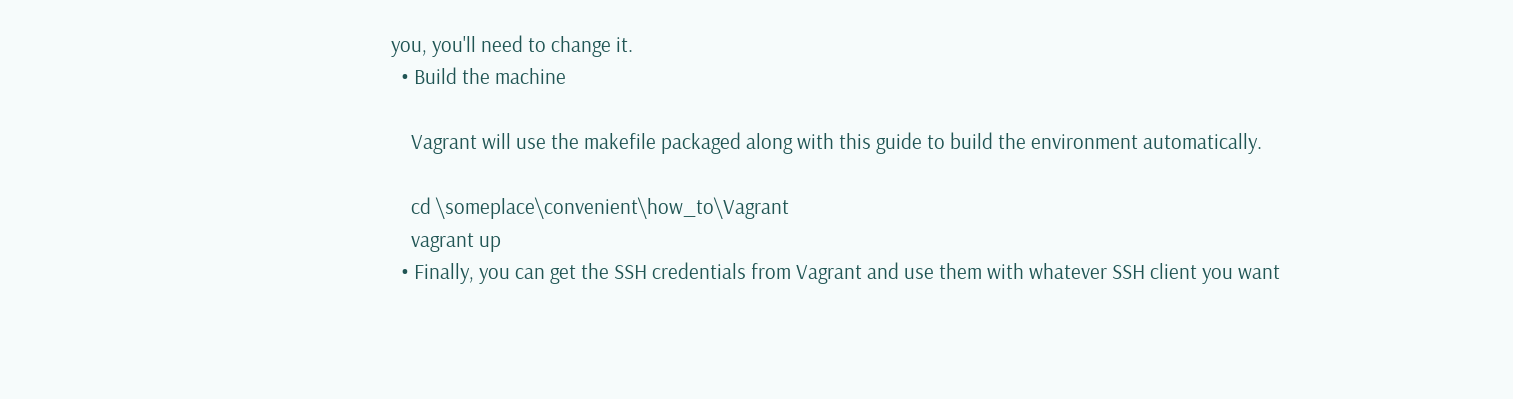you, you'll need to change it.
  • Build the machine

    Vagrant will use the makefile packaged along with this guide to build the environment automatically.

    cd \someplace\convenient\how_to\Vagrant
    vagrant up
  • Finally, you can get the SSH credentials from Vagrant and use them with whatever SSH client you want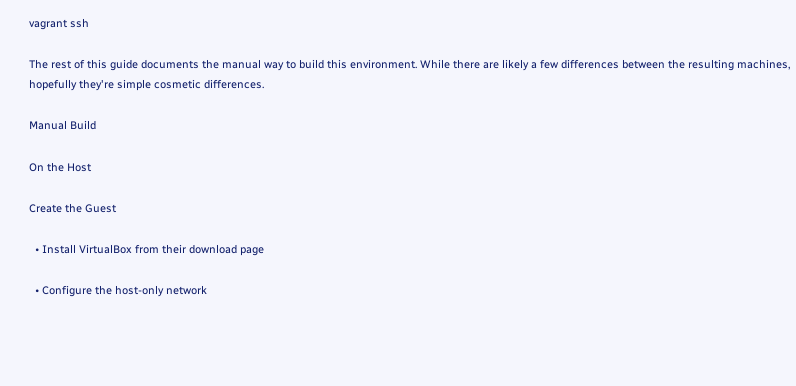vagrant ssh

The rest of this guide documents the manual way to build this environment. While there are likely a few differences between the resulting machines, hopefully they're simple cosmetic differences.

Manual Build

On the Host

Create the Guest

  • Install VirtualBox from their download page

  • Configure the host-only network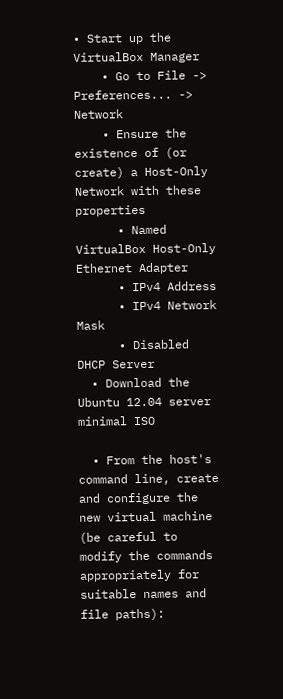• Start up the VirtualBox Manager
    • Go to File -> Preferences... -> Network
    • Ensure the existence of (or create) a Host-Only Network with these properties
      • Named VirtualBox Host-Only Ethernet Adapter
      • IPv4 Address
      • IPv4 Network Mask
      • Disabled DHCP Server
  • Download the Ubuntu 12.04 server minimal ISO

  • From the host's command line, create and configure the new virtual machine (be careful to modify the commands appropriately for suitable names and file paths):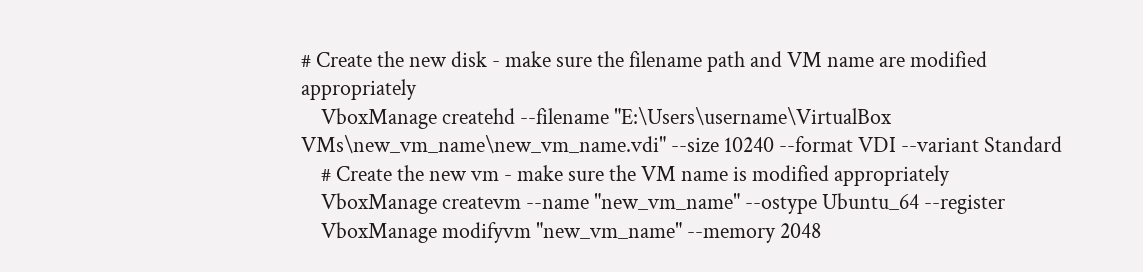# Create the new disk - make sure the filename path and VM name are modified appropriately
    VboxManage createhd --filename "E:\Users\username\VirtualBox VMs\new_vm_name\new_vm_name.vdi" --size 10240 --format VDI --variant Standard
    # Create the new vm - make sure the VM name is modified appropriately
    VboxManage createvm --name "new_vm_name" --ostype Ubuntu_64 --register
    VboxManage modifyvm "new_vm_name" --memory 2048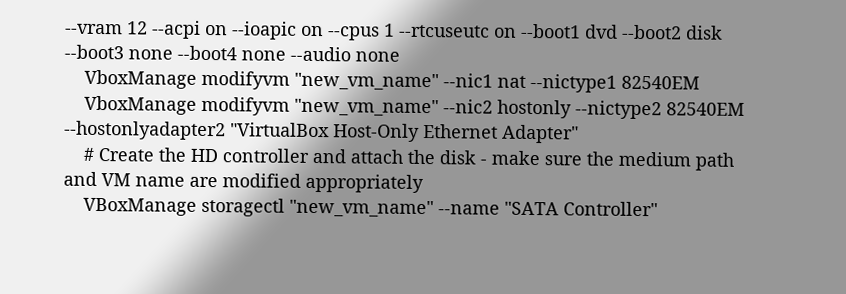--vram 12 --acpi on --ioapic on --cpus 1 --rtcuseutc on --boot1 dvd --boot2 disk --boot3 none --boot4 none --audio none
    VboxManage modifyvm "new_vm_name" --nic1 nat --nictype1 82540EM
    VboxManage modifyvm "new_vm_name" --nic2 hostonly --nictype2 82540EM --hostonlyadapter2 "VirtualBox Host-Only Ethernet Adapter"
    # Create the HD controller and attach the disk - make sure the medium path and VM name are modified appropriately
    VBoxManage storagectl "new_vm_name" --name "SATA Controller"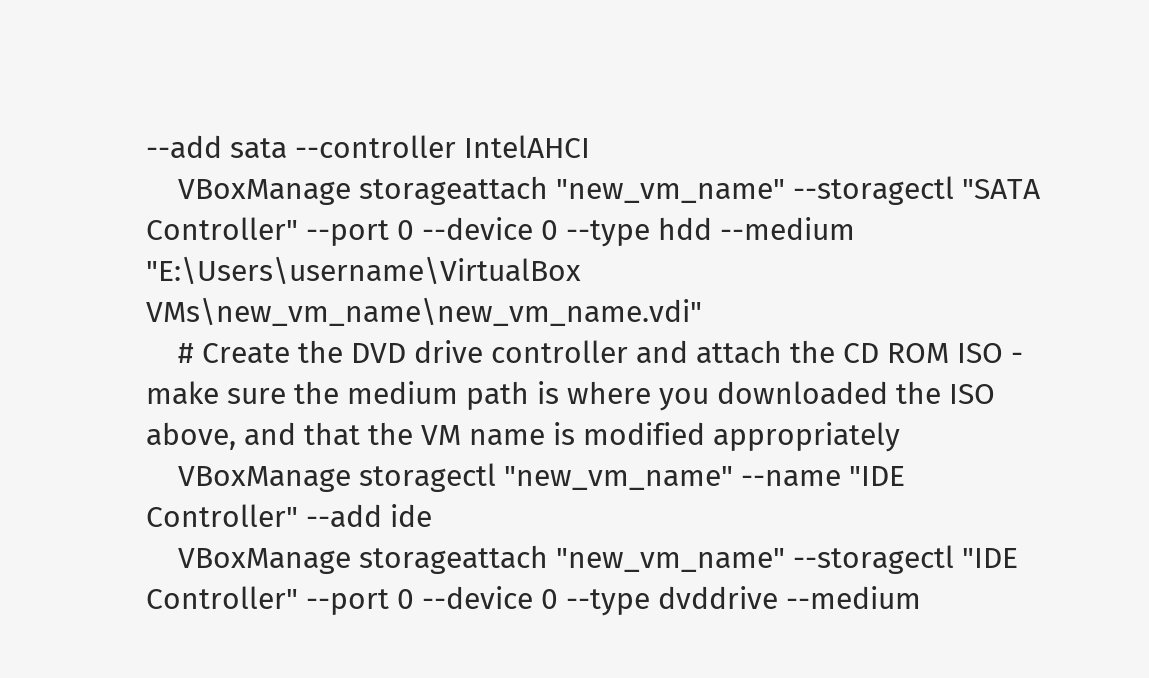--add sata --controller IntelAHCI
    VBoxManage storageattach "new_vm_name" --storagectl "SATA Controller" --port 0 --device 0 --type hdd --medium "E:\Users\username\VirtualBox VMs\new_vm_name\new_vm_name.vdi"
    # Create the DVD drive controller and attach the CD ROM ISO - make sure the medium path is where you downloaded the ISO above, and that the VM name is modified appropriately
    VBoxManage storagectl "new_vm_name" --name "IDE Controller" --add ide
    VBoxManage storageattach "new_vm_name" --storagectl "IDE Controller" --port 0 --device 0 --type dvddrive --medium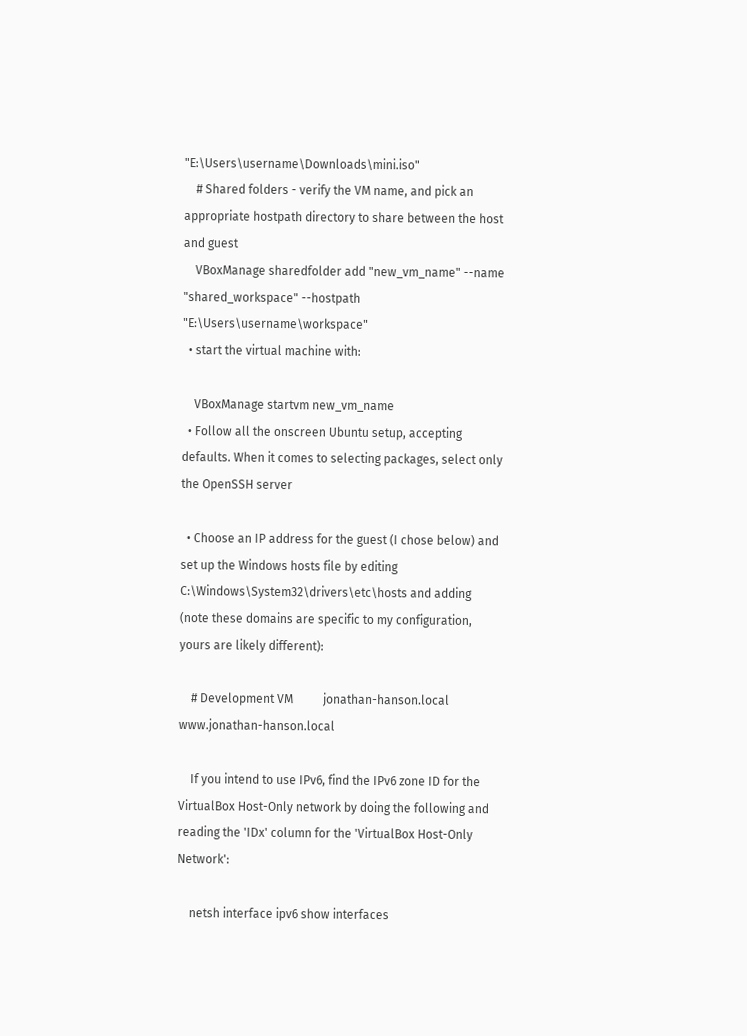"E:\Users\username\Downloads\mini.iso"
    # Shared folders - verify the VM name, and pick an appropriate hostpath directory to share between the host and guest
    VBoxManage sharedfolder add "new_vm_name" --name "shared_workspace" --hostpath "E:\Users\username\workspace"
  • start the virtual machine with:

    VBoxManage startvm new_vm_name
  • Follow all the onscreen Ubuntu setup, accepting defaults. When it comes to selecting packages, select only the OpenSSH server

  • Choose an IP address for the guest (I chose below) and set up the Windows hosts file by editing C:\Windows\System32\drivers\etc\hosts and adding (note these domains are specific to my configuration, yours are likely different):

    # Development VM          jonathan-hanson.local          www.jonathan-hanson.local

    If you intend to use IPv6, find the IPv6 zone ID for the VirtualBox Host-Only network by doing the following and reading the 'IDx' column for the 'VirtualBox Host-Only Network':

    netsh interface ipv6 show interfaces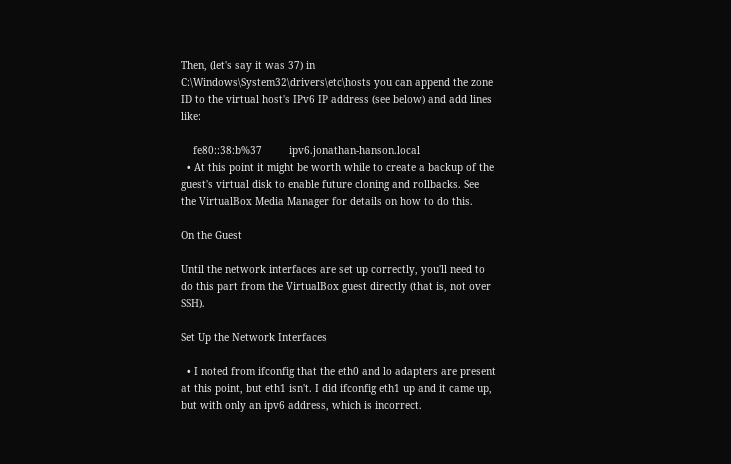Then, (let's say it was 37) in C:\Windows\System32\drivers\etc\hosts you can append the zone ID to the virtual host's IPv6 IP address (see below) and add lines like:

    fe80::38:b%37         ipv6.jonathan-hanson.local
  • At this point it might be worth while to create a backup of the guest's virtual disk to enable future cloning and rollbacks. See the VirtualBox Media Manager for details on how to do this.

On the Guest

Until the network interfaces are set up correctly, you'll need to do this part from the VirtualBox guest directly (that is, not over SSH).

Set Up the Network Interfaces

  • I noted from ifconfig that the eth0 and lo adapters are present at this point, but eth1 isn't. I did ifconfig eth1 up and it came up, but with only an ipv6 address, which is incorrect.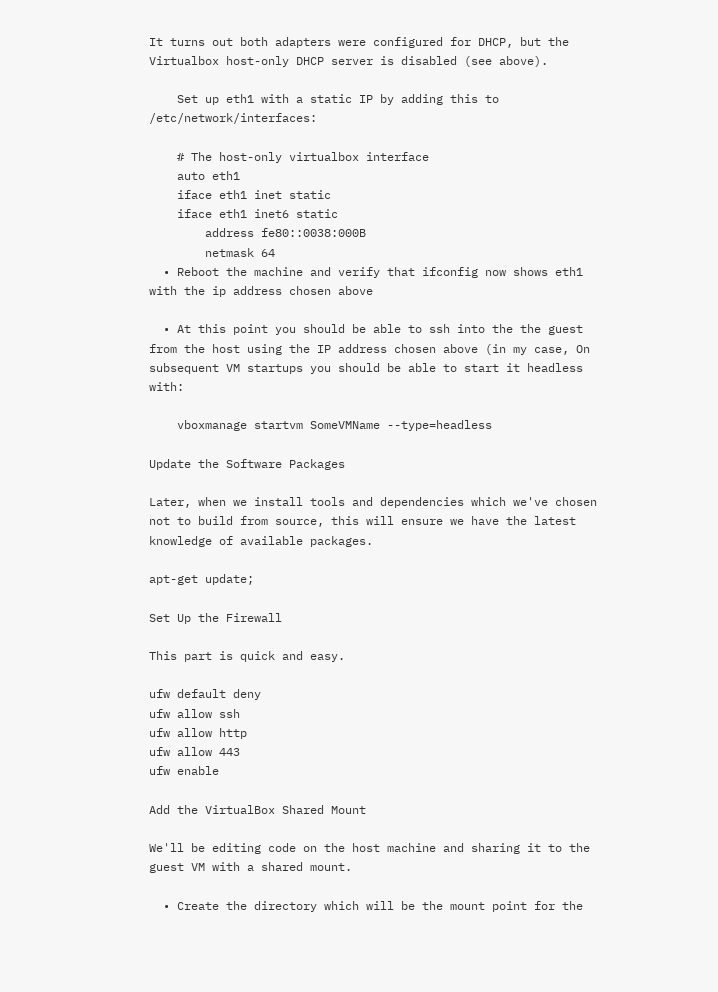It turns out both adapters were configured for DHCP, but the Virtualbox host-only DHCP server is disabled (see above).

    Set up eth1 with a static IP by adding this to /etc/network/interfaces:

    # The host-only virtualbox interface
    auto eth1
    iface eth1 inet static
    iface eth1 inet6 static
        address fe80::0038:000B
        netmask 64
  • Reboot the machine and verify that ifconfig now shows eth1 with the ip address chosen above

  • At this point you should be able to ssh into the the guest from the host using the IP address chosen above (in my case, On subsequent VM startups you should be able to start it headless with:

    vboxmanage startvm SomeVMName --type=headless

Update the Software Packages

Later, when we install tools and dependencies which we've chosen not to build from source, this will ensure we have the latest knowledge of available packages.

apt-get update;

Set Up the Firewall

This part is quick and easy.

ufw default deny
ufw allow ssh
ufw allow http
ufw allow 443
ufw enable

Add the VirtualBox Shared Mount

We'll be editing code on the host machine and sharing it to the guest VM with a shared mount.

  • Create the directory which will be the mount point for the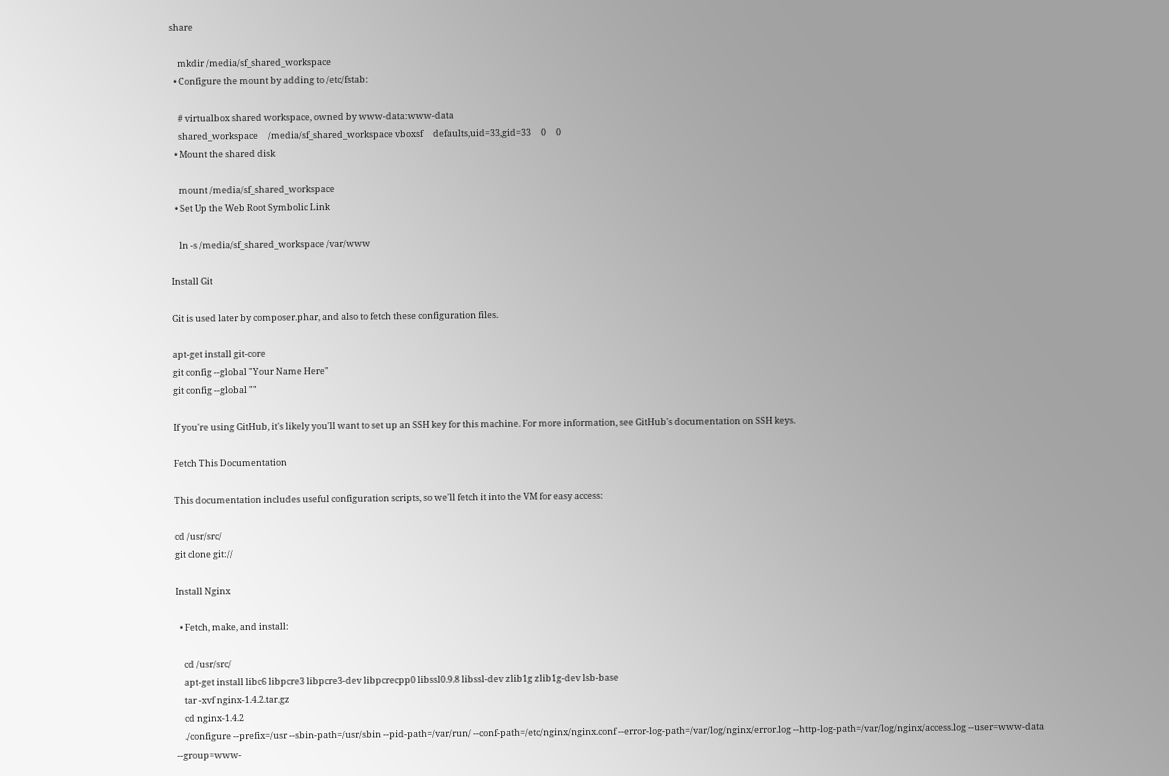share

    mkdir /media/sf_shared_workspace
  • Configure the mount by adding to /etc/fstab:

    # virtualbox shared workspace, owned by www-data:www-data
    shared_workspace     /media/sf_shared_workspace vboxsf     defaults,uid=33,gid=33     0     0
  • Mount the shared disk

    mount /media/sf_shared_workspace
  • Set Up the Web Root Symbolic Link

    ln -s /media/sf_shared_workspace /var/www

Install Git

Git is used later by composer.phar, and also to fetch these configuration files.

apt-get install git-core
git config --global "Your Name Here"
git config --global ""

If you're using GitHub, it's likely you'll want to set up an SSH key for this machine. For more information, see GitHub's documentation on SSH keys.

Fetch This Documentation

This documentation includes useful configuration scripts, so we'll fetch it into the VM for easy access:

cd /usr/src/
git clone git://

Install Nginx

  • Fetch, make, and install:

    cd /usr/src/
    apt-get install libc6 libpcre3 libpcre3-dev libpcrecpp0 libssl0.9.8 libssl-dev zlib1g zlib1g-dev lsb-base
    tar -xvf nginx-1.4.2.tar.gz
    cd nginx-1.4.2
    ./configure --prefix=/usr --sbin-path=/usr/sbin --pid-path=/var/run/ --conf-path=/etc/nginx/nginx.conf --error-log-path=/var/log/nginx/error.log --http-log-path=/var/log/nginx/access.log --user=www-data --group=www-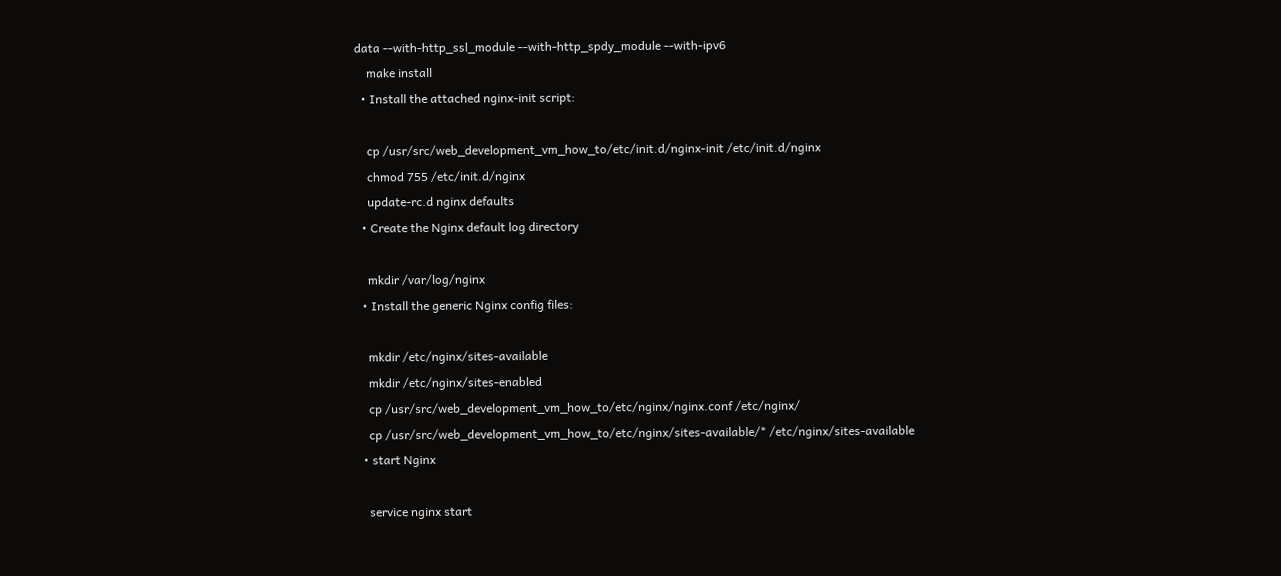data --with-http_ssl_module --with-http_spdy_module --with-ipv6
    make install
  • Install the attached nginx-init script:

    cp /usr/src/web_development_vm_how_to/etc/init.d/nginx-init /etc/init.d/nginx
    chmod 755 /etc/init.d/nginx
    update-rc.d nginx defaults
  • Create the Nginx default log directory

    mkdir /var/log/nginx
  • Install the generic Nginx config files:

    mkdir /etc/nginx/sites-available
    mkdir /etc/nginx/sites-enabled
    cp /usr/src/web_development_vm_how_to/etc/nginx/nginx.conf /etc/nginx/
    cp /usr/src/web_development_vm_how_to/etc/nginx/sites-available/* /etc/nginx/sites-available
  • start Nginx

    service nginx start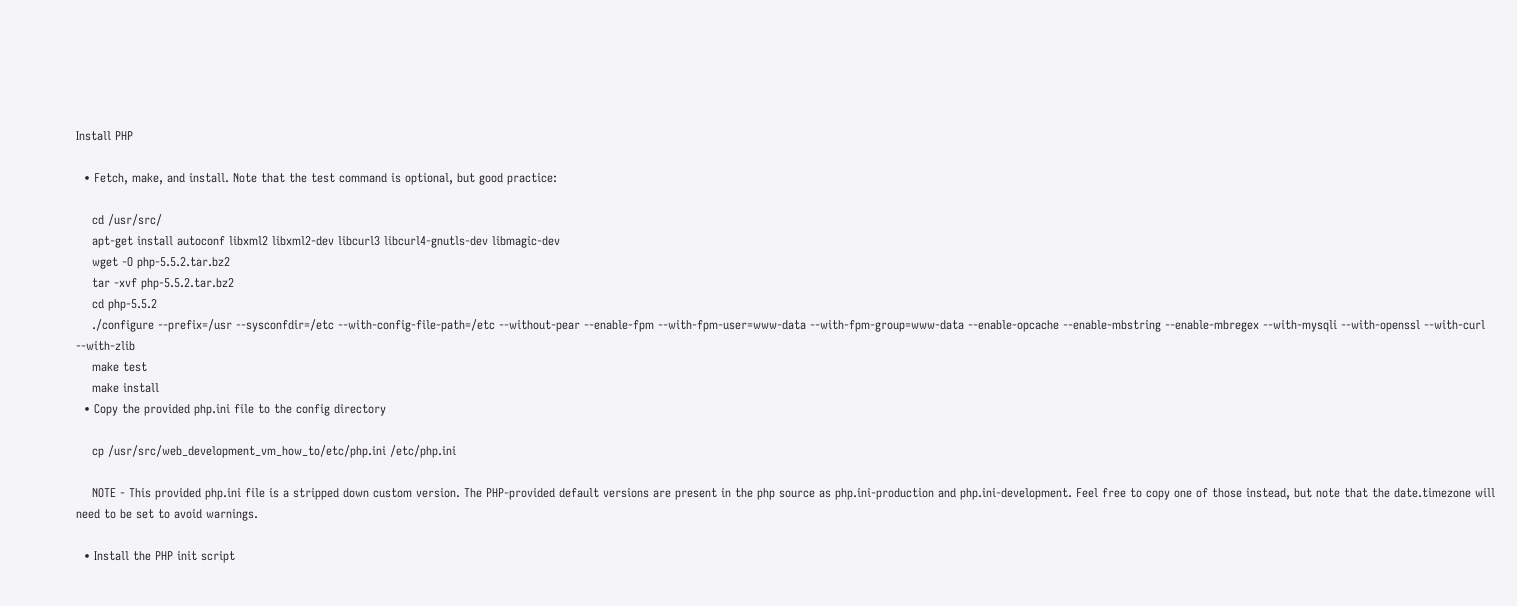Install PHP

  • Fetch, make, and install. Note that the test command is optional, but good practice:

    cd /usr/src/
    apt-get install autoconf libxml2 libxml2-dev libcurl3 libcurl4-gnutls-dev libmagic-dev
    wget -O php-5.5.2.tar.bz2
    tar -xvf php-5.5.2.tar.bz2
    cd php-5.5.2
    ./configure --prefix=/usr --sysconfdir=/etc --with-config-file-path=/etc --without-pear --enable-fpm --with-fpm-user=www-data --with-fpm-group=www-data --enable-opcache --enable-mbstring --enable-mbregex --with-mysqli --with-openssl --with-curl --with-zlib
    make test
    make install
  • Copy the provided php.ini file to the config directory

    cp /usr/src/web_development_vm_how_to/etc/php.ini /etc/php.ini

    NOTE - This provided php.ini file is a stripped down custom version. The PHP-provided default versions are present in the php source as php.ini-production and php.ini-development. Feel free to copy one of those instead, but note that the date.timezone will need to be set to avoid warnings.

  • Install the PHP init script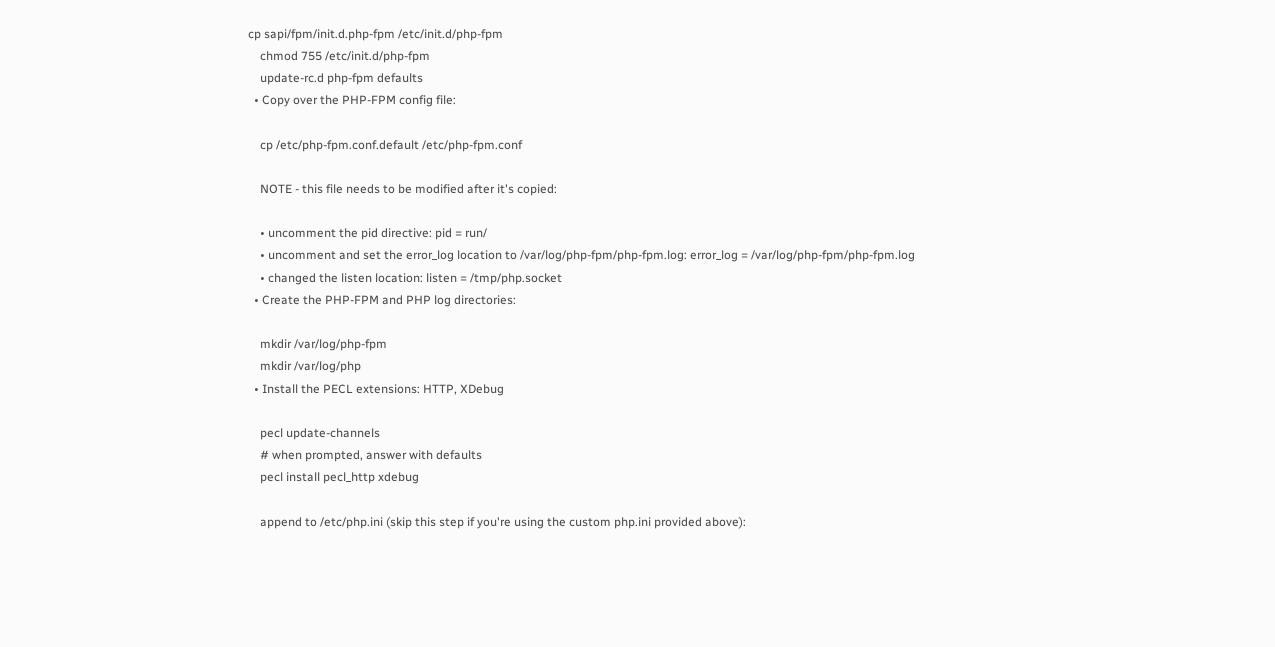cp sapi/fpm/init.d.php-fpm /etc/init.d/php-fpm
    chmod 755 /etc/init.d/php-fpm
    update-rc.d php-fpm defaults
  • Copy over the PHP-FPM config file:

    cp /etc/php-fpm.conf.default /etc/php-fpm.conf

    NOTE - this file needs to be modified after it's copied:

    • uncomment the pid directive: pid = run/
    • uncomment and set the error_log location to /var/log/php-fpm/php-fpm.log: error_log = /var/log/php-fpm/php-fpm.log
    • changed the listen location: listen = /tmp/php.socket
  • Create the PHP-FPM and PHP log directories:

    mkdir /var/log/php-fpm
    mkdir /var/log/php
  • Install the PECL extensions: HTTP, XDebug

    pecl update-channels
    # when prompted, answer with defaults
    pecl install pecl_http xdebug

    append to /etc/php.ini (skip this step if you're using the custom php.ini provided above):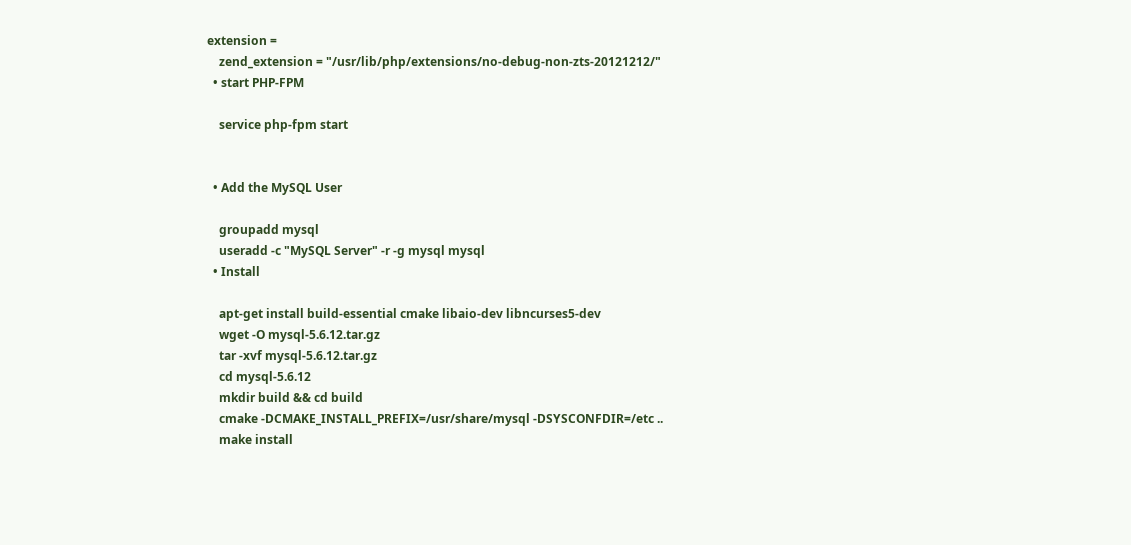extension =
    zend_extension = "/usr/lib/php/extensions/no-debug-non-zts-20121212/"
  • start PHP-FPM

    service php-fpm start


  • Add the MySQL User

    groupadd mysql
    useradd -c "MySQL Server" -r -g mysql mysql
  • Install

    apt-get install build-essential cmake libaio-dev libncurses5-dev
    wget -O mysql-5.6.12.tar.gz
    tar -xvf mysql-5.6.12.tar.gz
    cd mysql-5.6.12
    mkdir build && cd build
    cmake -DCMAKE_INSTALL_PREFIX=/usr/share/mysql -DSYSCONFDIR=/etc ..
    make install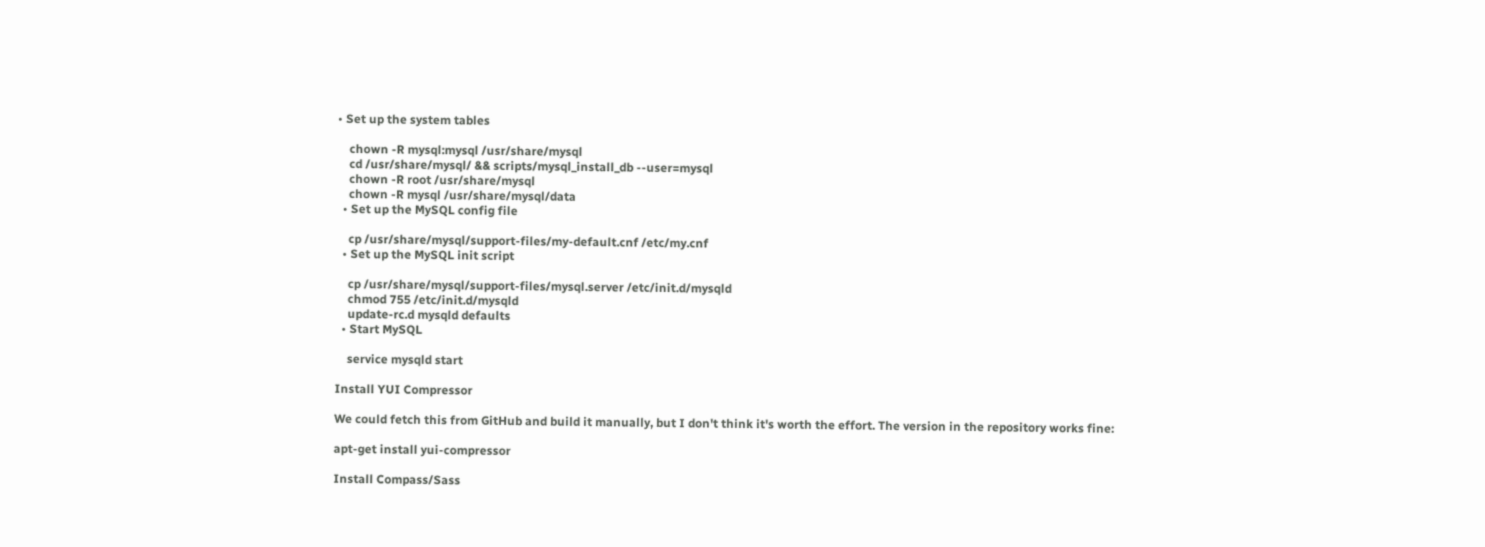• Set up the system tables

    chown -R mysql:mysql /usr/share/mysql
    cd /usr/share/mysql/ && scripts/mysql_install_db --user=mysql
    chown -R root /usr/share/mysql
    chown -R mysql /usr/share/mysql/data
  • Set up the MySQL config file

    cp /usr/share/mysql/support-files/my-default.cnf /etc/my.cnf
  • Set up the MySQL init script

    cp /usr/share/mysql/support-files/mysql.server /etc/init.d/mysqld
    chmod 755 /etc/init.d/mysqld
    update-rc.d mysqld defaults
  • Start MySQL

    service mysqld start

Install YUI Compressor

We could fetch this from GitHub and build it manually, but I don't think it's worth the effort. The version in the repository works fine:

apt-get install yui-compressor

Install Compass/Sass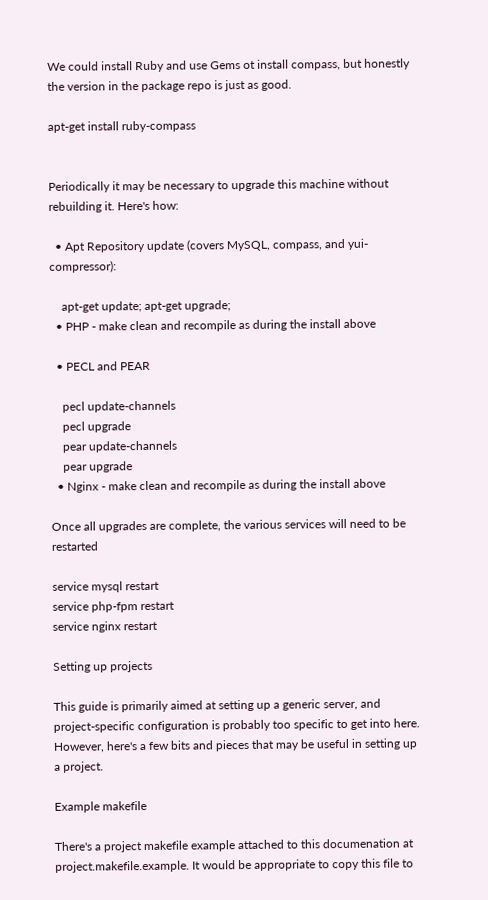We could install Ruby and use Gems ot install compass, but honestly the version in the package repo is just as good.

apt-get install ruby-compass


Periodically it may be necessary to upgrade this machine without rebuilding it. Here's how:

  • Apt Repository update (covers MySQL, compass, and yui-compressor):

    apt-get update; apt-get upgrade;
  • PHP - make clean and recompile as during the install above

  • PECL and PEAR

    pecl update-channels
    pecl upgrade
    pear update-channels
    pear upgrade
  • Nginx - make clean and recompile as during the install above

Once all upgrades are complete, the various services will need to be restarted

service mysql restart
service php-fpm restart
service nginx restart

Setting up projects

This guide is primarily aimed at setting up a generic server, and project-specific configuration is probably too specific to get into here. However, here's a few bits and pieces that may be useful in setting up a project.

Example makefile

There's a project makefile example attached to this documenation at project.makefile.example. It would be appropriate to copy this file to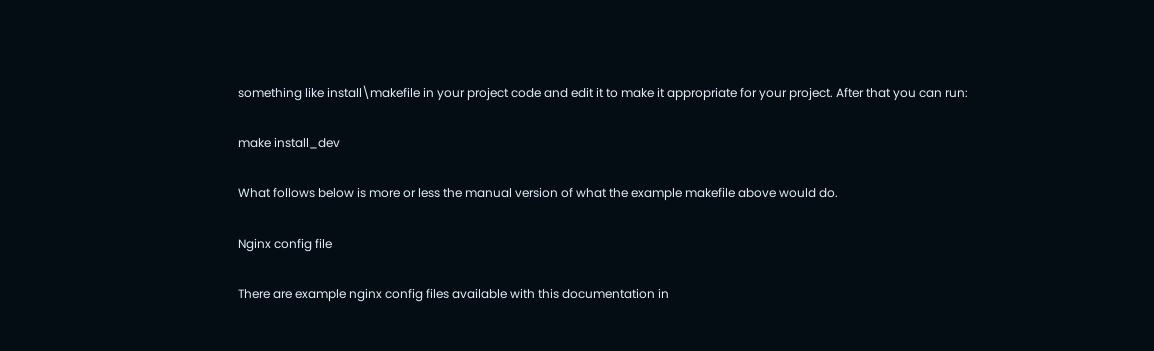something like install\makefile in your project code and edit it to make it appropriate for your project. After that you can run:

make install_dev

What follows below is more or less the manual version of what the example makefile above would do.

Nginx config file

There are example nginx config files available with this documentation in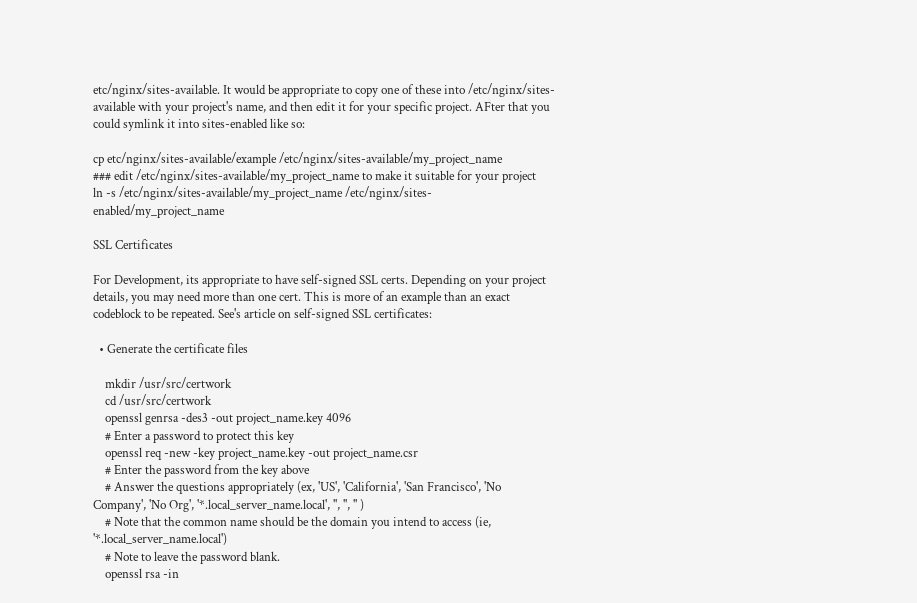etc/nginx/sites-available. It would be appropriate to copy one of these into /etc/nginx/sites-available with your project's name, and then edit it for your specific project. AFter that you could symlink it into sites-enabled like so:

cp etc/nginx/sites-available/example /etc/nginx/sites-available/my_project_name
### edit /etc/nginx/sites-available/my_project_name to make it suitable for your project
ln -s /etc/nginx/sites-available/my_project_name /etc/nginx/sites-enabled/my_project_name

SSL Certificates

For Development, its appropriate to have self-signed SSL certs. Depending on your project details, you may need more than one cert. This is more of an example than an exact codeblock to be repeated. See's article on self-signed SSL certificates:

  • Generate the certificate files

    mkdir /usr/src/certwork
    cd /usr/src/certwork
    openssl genrsa -des3 -out project_name.key 4096
    # Enter a password to protect this key
    openssl req -new -key project_name.key -out project_name.csr
    # Enter the password from the key above
    # Answer the questions appropriately (ex, 'US', 'California', 'San Francisco', 'No Company', 'No Org', '*.local_server_name.local', '', '', '' )
    # Note that the common name should be the domain you intend to access (ie, '*.local_server_name.local')
    # Note to leave the password blank.
    openssl rsa -in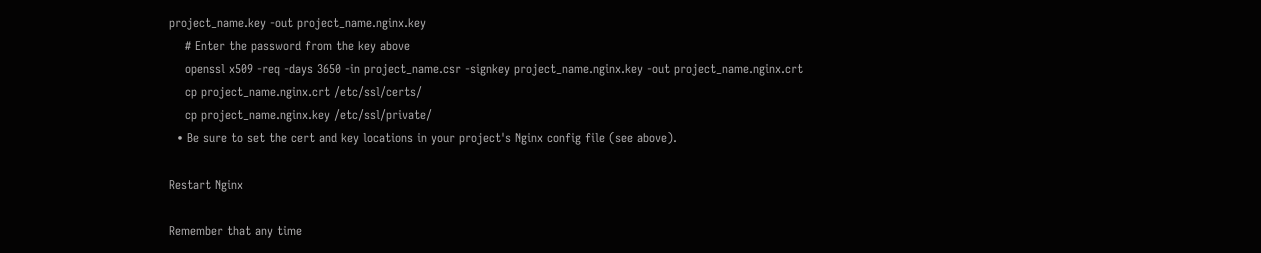project_name.key -out project_name.nginx.key
    # Enter the password from the key above
    openssl x509 -req -days 3650 -in project_name.csr -signkey project_name.nginx.key -out project_name.nginx.crt
    cp project_name.nginx.crt /etc/ssl/certs/
    cp project_name.nginx.key /etc/ssl/private/
  • Be sure to set the cert and key locations in your project's Nginx config file (see above).

Restart Nginx

Remember that any time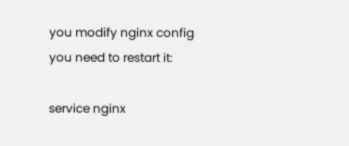you modify nginx config you need to restart it:

service nginx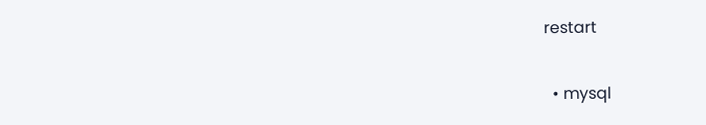restart


  • mysql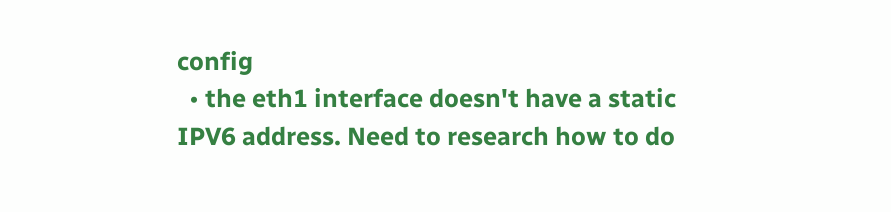config
  • the eth1 interface doesn't have a static IPV6 address. Need to research how to do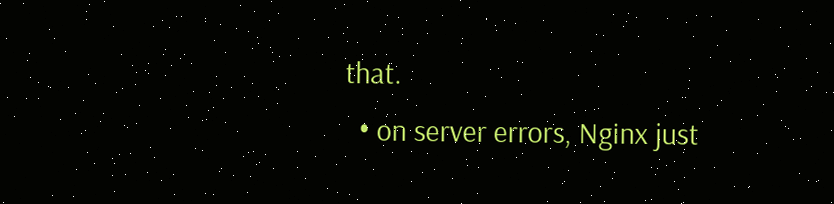that.
  • on server errors, Nginx just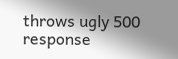throws ugly 500 response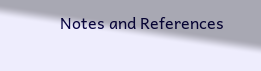Notes and References